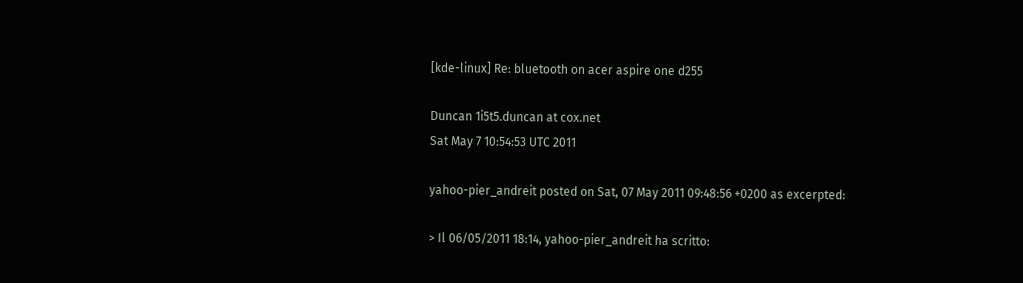[kde-linux] Re: bluetooth on acer aspire one d255

Duncan 1i5t5.duncan at cox.net
Sat May 7 10:54:53 UTC 2011

yahoo-pier_andreit posted on Sat, 07 May 2011 09:48:56 +0200 as excerpted:

> Il 06/05/2011 18:14, yahoo-pier_andreit ha scritto: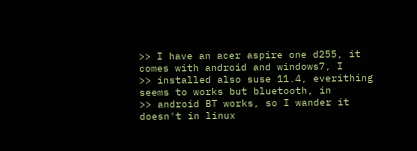>> I have an acer aspire one d255, it comes with android and windows7, I
>> installed also suse 11.4, everithing seems to works but bluetooth, in
>> android BT works, so I wander it doesn't in linux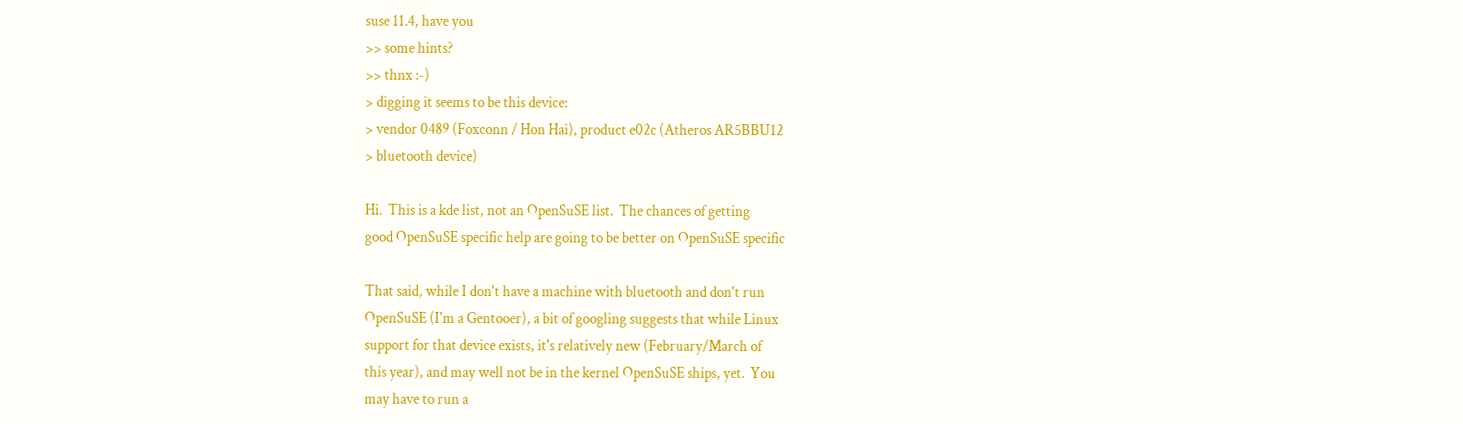suse 11.4, have you
>> some hints?
>> thnx :-)
> digging it seems to be this device:
> vendor 0489 (Foxconn / Hon Hai), product e02c (Atheros AR5BBU12
> bluetooth device)

Hi.  This is a kde list, not an OpenSuSE list.  The chances of getting
good OpenSuSE specific help are going to be better on OpenSuSE specific

That said, while I don't have a machine with bluetooth and don't run
OpenSuSE (I'm a Gentooer), a bit of googling suggests that while Linux
support for that device exists, it's relatively new (February/March of
this year), and may well not be in the kernel OpenSuSE ships, yet.  You
may have to run a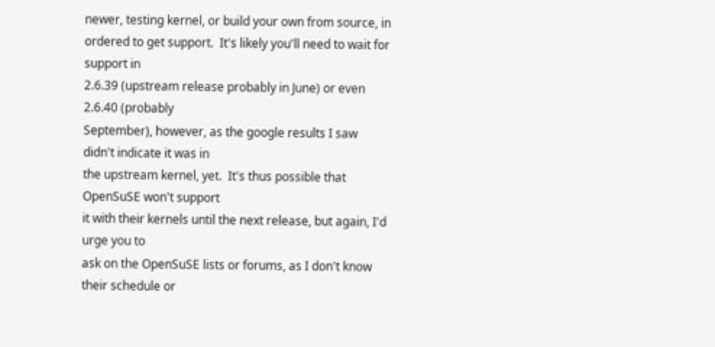newer, testing kernel, or build your own from source, in
ordered to get support.  It's likely you'll need to wait for support in
2.6.39 (upstream release probably in June) or even 2.6.40 (probably
September), however, as the google results I saw didn't indicate it was in
the upstream kernel, yet.  It's thus possible that OpenSuSE won't support
it with their kernels until the next release, but again, I'd urge you to
ask on the OpenSuSE lists or forums, as I don't know their schedule or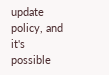update policy, and it's possible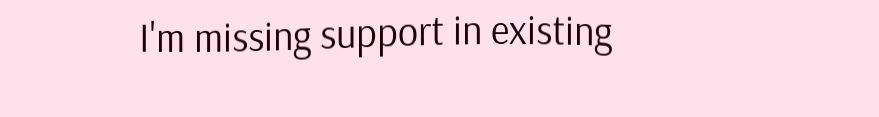I'm missing support in existing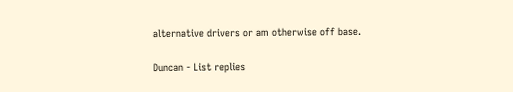alternative drivers or am otherwise off base.

Duncan - List replies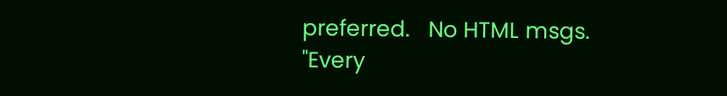preferred.   No HTML msgs.
"Every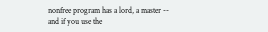nonfree program has a lord, a master --
and if you use the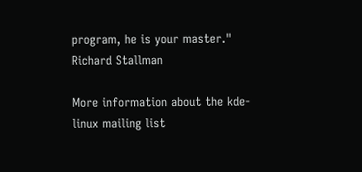program, he is your master."  Richard Stallman

More information about the kde-linux mailing list